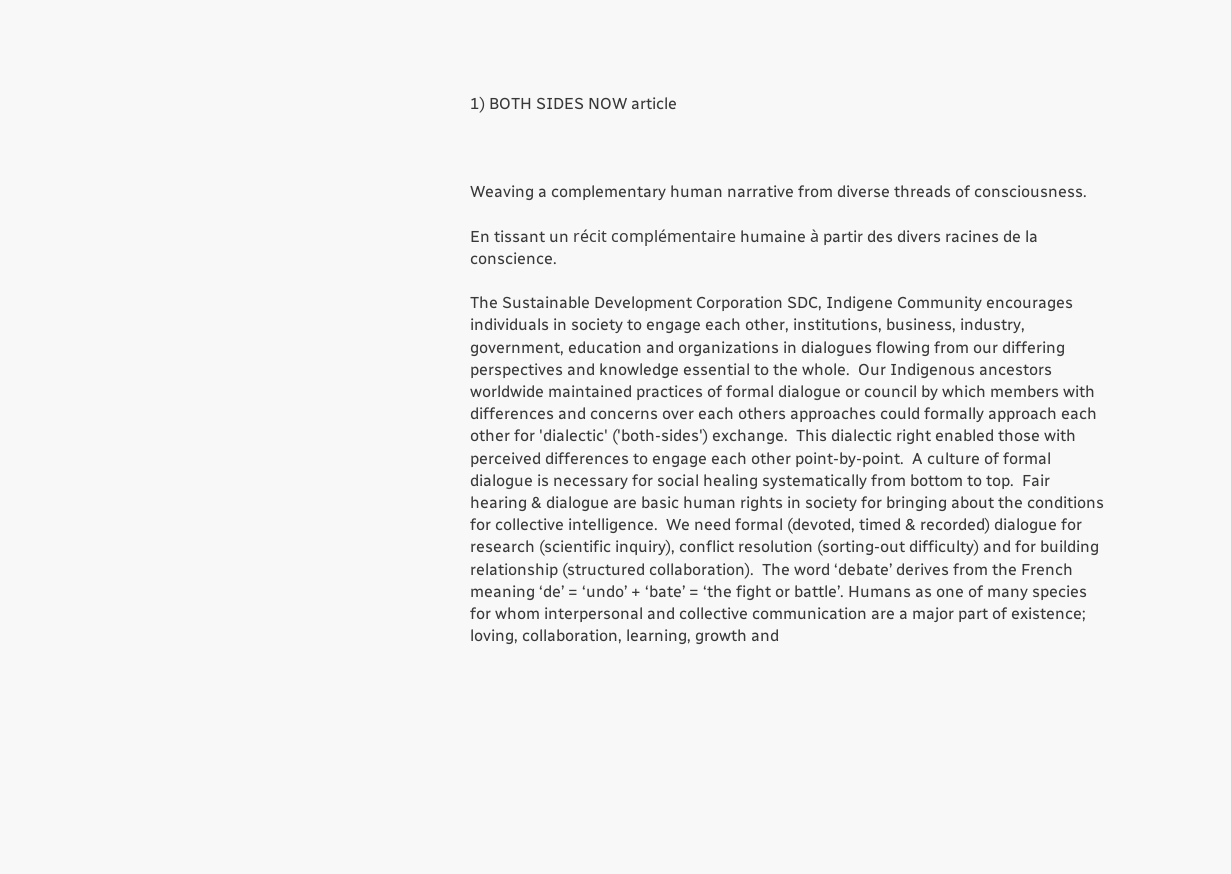1) BOTH SIDES NOW article



Weaving a complementary human narrative from diverse threads of consciousness.

En tissant un récit complémentaire humaine à partir des divers racines de la conscience.

The Sustainable Development Corporation SDC, Indigene Community encourages individuals in society to engage each other, institutions, business, industry, government, education and organizations in dialogues flowing from our differing perspectives and knowledge essential to the whole.  Our Indigenous ancestors worldwide maintained practices of formal dialogue or council by which members with differences and concerns over each others approaches could formally approach each other for 'dialectic' ('both-sides') exchange.  This dialectic right enabled those with perceived differences to engage each other point-by-point.  A culture of formal dialogue is necessary for social healing systematically from bottom to top.  Fair hearing & dialogue are basic human rights in society for bringing about the conditions for collective intelligence.  We need formal (devoted, timed & recorded) dialogue for research (scientific inquiry), conflict resolution (sorting-out difficulty) and for building relationship (structured collaboration).  The word ‘debate’ derives from the French meaning ‘de’ = ‘undo’ + ‘bate’ = ‘the fight or battle’. Humans as one of many species for whom interpersonal and collective communication are a major part of existence; loving, collaboration, learning, growth and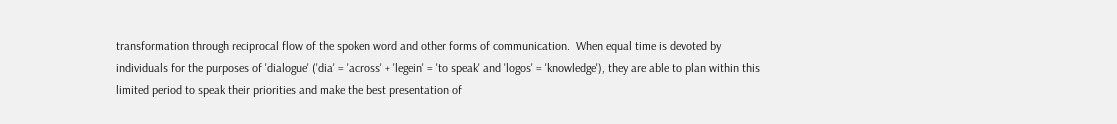transformation through reciprocal flow of the spoken word and other forms of communication.  When equal time is devoted by individuals for the purposes of 'dialogue' ('dia' = 'across' + 'legein' = 'to speak' and 'logos' = 'knowledge'), they are able to plan within this limited period to speak their priorities and make the best presentation of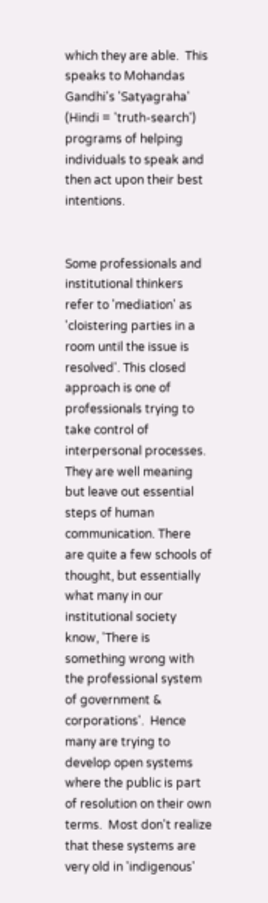which they are able.  This speaks to Mohandas Gandhi's 'Satyagraha' (Hindi = 'truth-search') programs of helping individuals to speak and then act upon their best intentions.


Some professionals and institutional thinkers refer to 'mediation' as 'cloistering parties in a room until the issue is resolved'. This closed approach is one of professionals trying to take control of interpersonal processes. They are well meaning but leave out essential steps of human communication. There are quite a few schools of thought, but essentially what many in our institutional society know, 'There is something wrong with the professional system of government & corporations'.  Hence many are trying to develop open systems where the public is part of resolution on their own terms.  Most don't realize that these systems are very old in 'indigenous'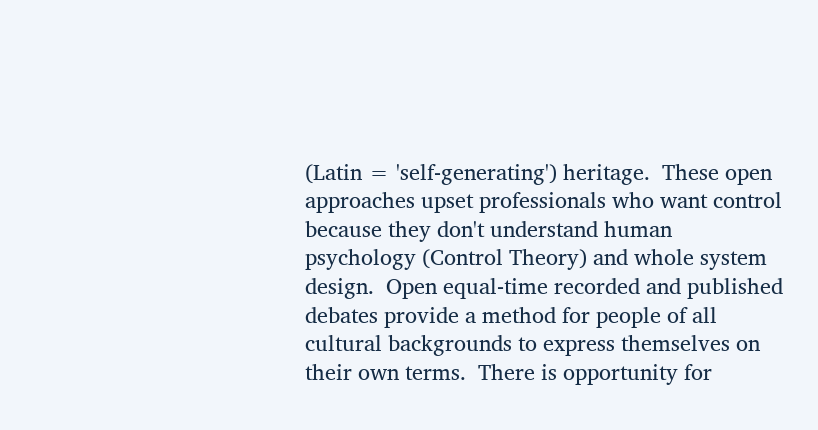(Latin = 'self-generating') heritage.  These open approaches upset professionals who want control because they don't understand human psychology (Control Theory) and whole system design.  Open equal-time recorded and published debates provide a method for people of all cultural backgrounds to express themselves on their own terms.  There is opportunity for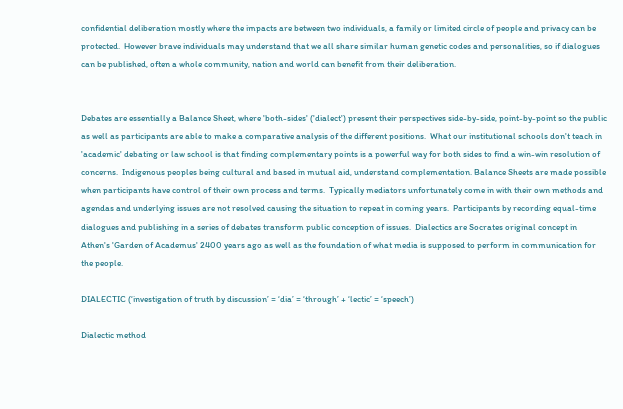confidential deliberation mostly where the impacts are between two individuals, a family or limited circle of people and privacy can be protected.  However brave individuals may understand that we all share similar human genetic codes and personalities, so if dialogues can be published, often a whole community, nation and world can benefit from their deliberation.


Debates are essentially a Balance Sheet, where 'both-sides' ('dialect') present their perspectives side-by-side, point-by-point so the public as well as participants are able to make a comparative analysis of the different positions.  What our institutional schools don't teach in 'academic' debating or law school is that finding complementary points is a powerful way for both sides to find a win-win resolution of concerns.  Indigenous peoples being cultural and based in mutual aid, understand complementation. Balance Sheets are made possible when participants have control of their own process and terms.  Typically mediators unfortunately come in with their own methods and agendas and underlying issues are not resolved causing the situation to repeat in coming years.  Participants by recording equal-time dialogues and publishing in a series of debates transform public conception of issues.  Dialectics are Socrates original concept in Athen's 'Garden of Academus' 2400 years ago as well as the foundation of what media is supposed to perform in communication for the people.

DIALECTIC (‘investigation of truth by discussion’ = ‘dia’ = ‘through’ + ‘lectic’ = ‘speech’)

Dialectic method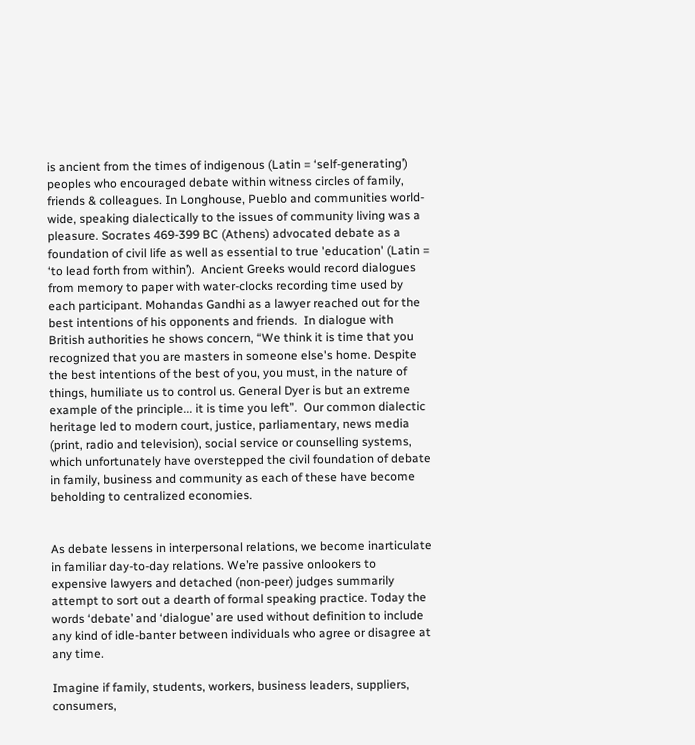is ancient from the times of indigenous (Latin = ‘self-generating’) peoples who encouraged debate within witness circles of family, friends & colleagues. In Longhouse, Pueblo and communities world-wide, speaking dialectically to the issues of community living was a pleasure. Socrates 469-399 BC (Athens) advocated debate as a foundation of civil life as well as essential to true 'education' (Latin = ‘to lead forth from within’).  Ancient Greeks would record dialogues from memory to paper with water-clocks recording time used by each participant. Mohandas Gandhi as a lawyer reached out for the best intentions of his opponents and friends.  In dialogue with British authorities he shows concern, “We think it is time that you recognized that you are masters in someone else's home. Despite the best intentions of the best of you, you must, in the nature of things, humiliate us to control us. General Dyer is but an extreme example of the principle... it is time you left”.  Our common dialectic heritage led to modern court, justice, parliamentary, news media (print, radio and television), social service or counselling systems, which unfortunately have overstepped the civil foundation of debate in family, business and community as each of these have become beholding to centralized economies.


As debate lessens in interpersonal relations, we become inarticulate in familiar day-to-day relations. We’re passive onlookers to expensive lawyers and detached (non-peer) judges summarily attempt to sort out a dearth of formal speaking practice. Today the words ‘debate’ and ‘dialogue’ are used without definition to include any kind of idle-banter between individuals who agree or disagree at any time.

Imagine if family, students, workers, business leaders, suppliers, consumers,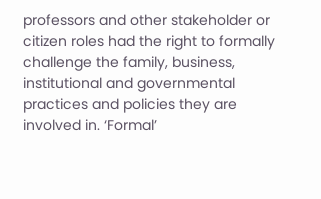professors and other stakeholder or citizen roles had the right to formally challenge the family, business, institutional and governmental practices and policies they are involved in. ‘Formal’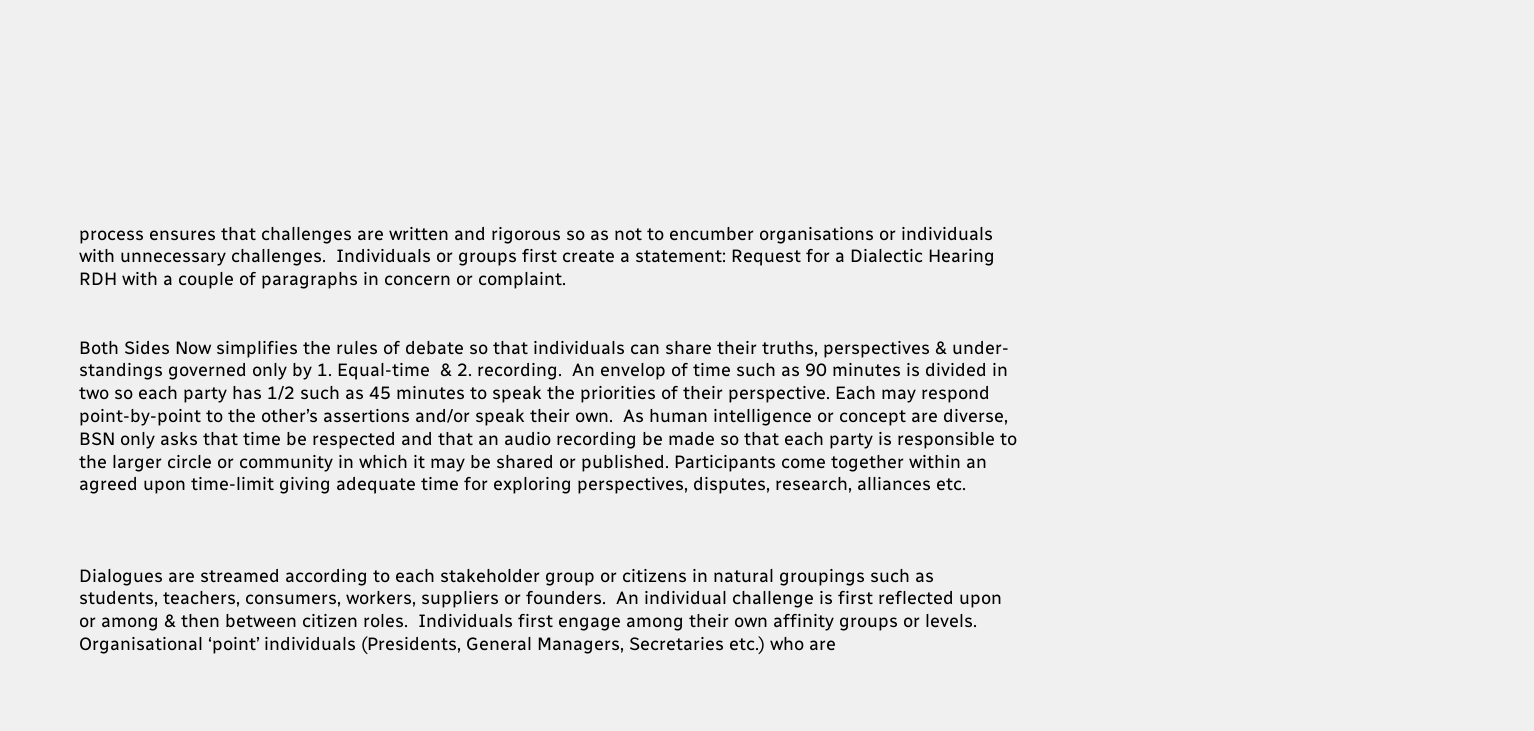process ensures that challenges are written and rigorous so as not to encumber organisations or individuals with unnecessary challenges.  Individuals or groups first create a statement: Request for a Dialectic Hearing RDH with a couple of paragraphs in concern or complaint.


Both Sides Now simplifies the rules of debate so that individuals can share their truths, perspectives & under-standings governed only by 1. Equal-time  & 2. recording.  An envelop of time such as 90 minutes is divided in two so each party has 1/2 such as 45 minutes to speak the priorities of their perspective. Each may respond point-by-point to the other’s assertions and/or speak their own.  As human intelligence or concept are diverse, BSN only asks that time be respected and that an audio recording be made so that each party is responsible to the larger circle or community in which it may be shared or published. Participants come together within an agreed upon time-limit giving adequate time for exploring perspectives, disputes, research, alliances etc.



Dialogues are streamed according to each stakeholder group or citizens in natural groupings such as students, teachers, consumers, workers, suppliers or founders.  An individual challenge is first reflected upon or among & then between citizen roles.  Individuals first engage among their own affinity groups or levels.  Organisational ‘point’ individuals (Presidents, General Managers, Secretaries etc.) who are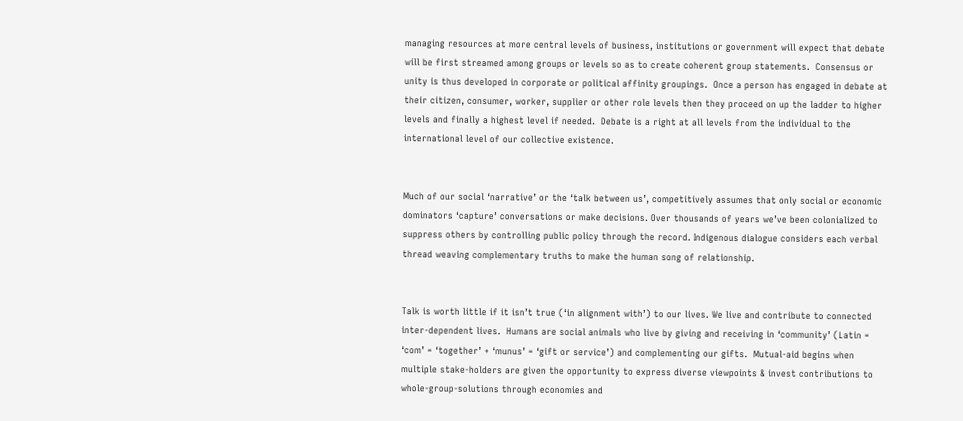managing resources at more central levels of business, institutions or government will expect that debate will be first streamed among groups or levels so as to create coherent group statements.  Consensus or unity is thus developed in corporate or political affinity groupings.  Once a person has engaged in debate at their citizen, consumer, worker, supplier or other role levels then they proceed on up the ladder to higher levels and finally a highest level if needed.  Debate is a right at all levels from the individual to the international level of our collective existence.


Much of our social ‘narrative’ or the ‘talk between us’, competitively assumes that only social or economic dominators ‘capture’ conversations or make decisions. Over thousands of years we’ve been colonialized to suppress others by controlling public policy through the record. Indigenous dialogue considers each verbal thread weaving complementary truths to make the human song of relationship.


Talk is worth little if it isn’t true (‘in alignment with’) to our lives. We live and contribute to connected inter-dependent lives.  Humans are social animals who live by giving and receiving in ‘community’ (Latin = ‘com’ = ‘together’ + ‘munus’ = ‘gift or service’) and complementing our gifts.  Mutual-aid begins when multiple stake-holders are given the opportunity to express diverse viewpoints & invest contributions to whole-group-solutions through economies and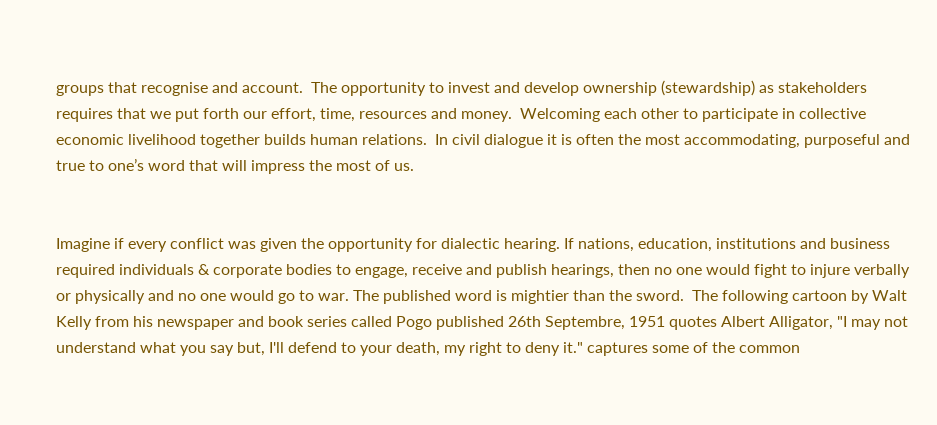groups that recognise and account.  The opportunity to invest and develop ownership (stewardship) as stakeholders requires that we put forth our effort, time, resources and money.  Welcoming each other to participate in collective economic livelihood together builds human relations.  In civil dialogue it is often the most accommodating, purposeful and true to one’s word that will impress the most of us.


Imagine if every conflict was given the opportunity for dialectic hearing. If nations, education, institutions and business required individuals & corporate bodies to engage, receive and publish hearings, then no one would fight to injure verbally or physically and no one would go to war. The published word is mightier than the sword.  The following cartoon by Walt Kelly from his newspaper and book series called Pogo published 26th Septembre, 1951 quotes Albert Alligator, "I may not understand what you say but, I'll defend to your death, my right to deny it." captures some of the common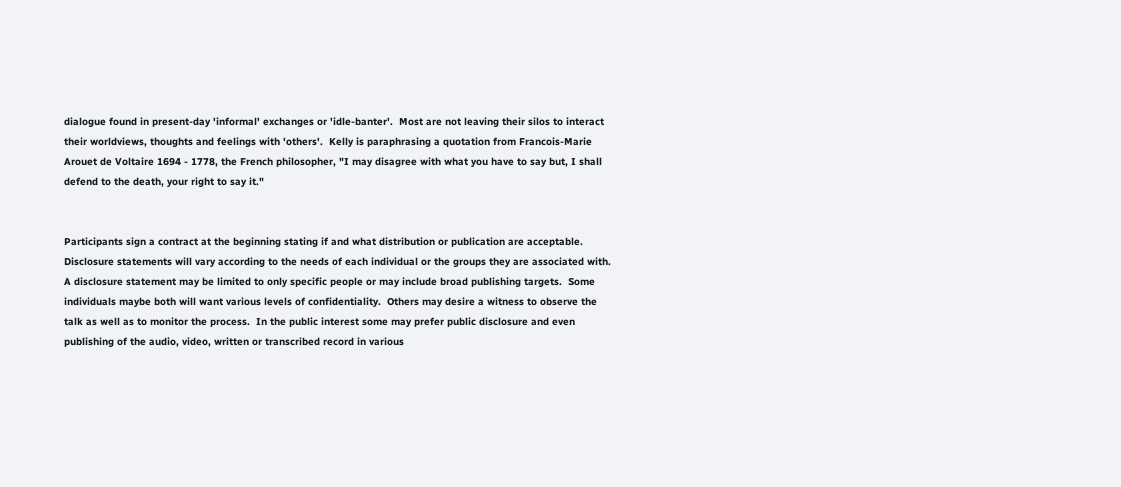dialogue found in present-day 'informal' exchanges or 'idle-banter'.  Most are not leaving their silos to interact their worldviews, thoughts and feelings with 'others'.  Kelly is paraphrasing a quotation from Francois-Marie Arouet de Voltaire 1694 - 1778, the French philosopher, "I may disagree with what you have to say but, I shall defend to the death, your right to say it."


Participants sign a contract at the beginning stating if and what distribution or publication are acceptable. Disclosure statements will vary according to the needs of each individual or the groups they are associated with.  A disclosure statement may be limited to only specific people or may include broad publishing targets.  Some individuals maybe both will want various levels of confidentiality.  Others may desire a witness to observe the talk as well as to monitor the process.  In the public interest some may prefer public disclosure and even publishing of the audio, video, written or transcribed record in various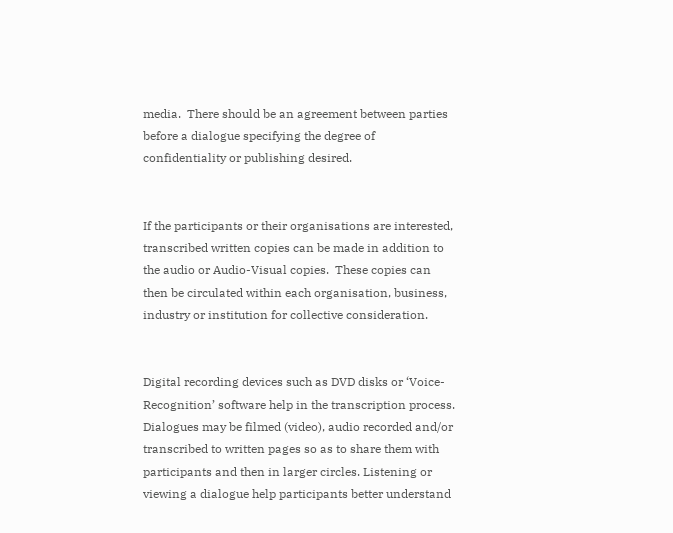media.  There should be an agreement between parties before a dialogue specifying the degree of confidentiality or publishing desired.


If the participants or their organisations are interested, transcribed written copies can be made in addition to the audio or Audio-Visual copies.  These copies can then be circulated within each organisation, business, industry or institution for collective consideration.


Digital recording devices such as DVD disks or ‘Voice-Recognition’ software help in the transcription process.   Dialogues may be filmed (video), audio recorded and/or transcribed to written pages so as to share them with participants and then in larger circles. Listening or viewing a dialogue help participants better understand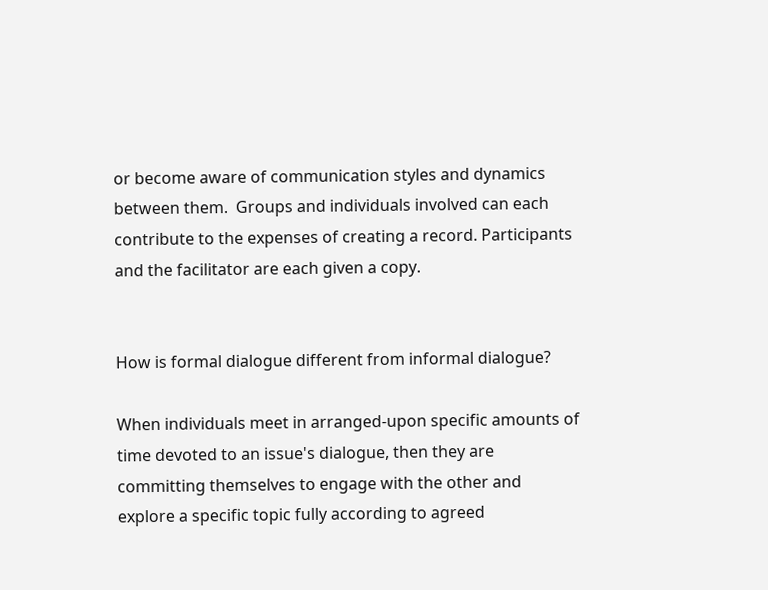or become aware of communication styles and dynamics between them.  Groups and individuals involved can each contribute to the expenses of creating a record. Participants and the facilitator are each given a copy.


How is formal dialogue different from informal dialogue?

When individuals meet in arranged-upon specific amounts of time devoted to an issue's dialogue, then they are committing themselves to engage with the other and explore a specific topic fully according to agreed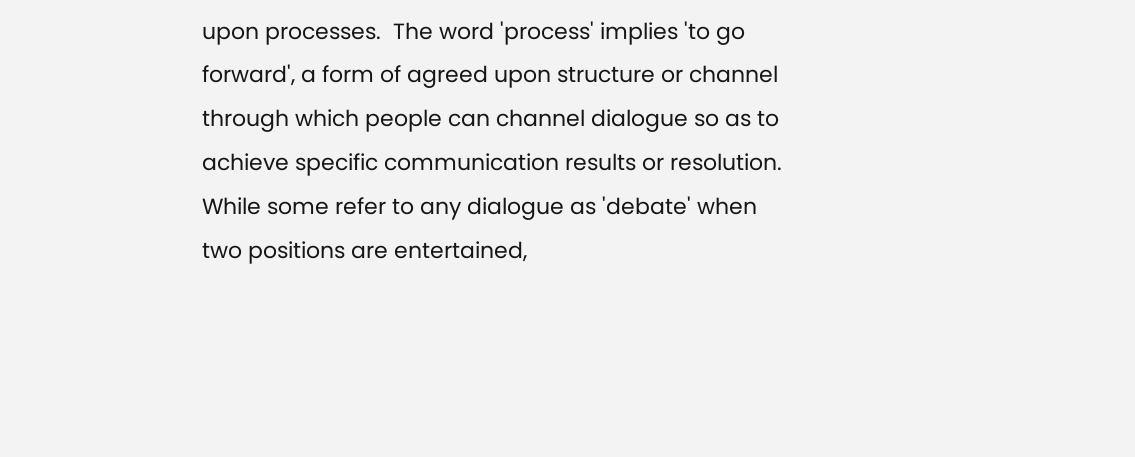upon processes.  The word 'process' implies 'to go forward', a form of agreed upon structure or channel through which people can channel dialogue so as to achieve specific communication results or resolution.  While some refer to any dialogue as 'debate' when two positions are entertained,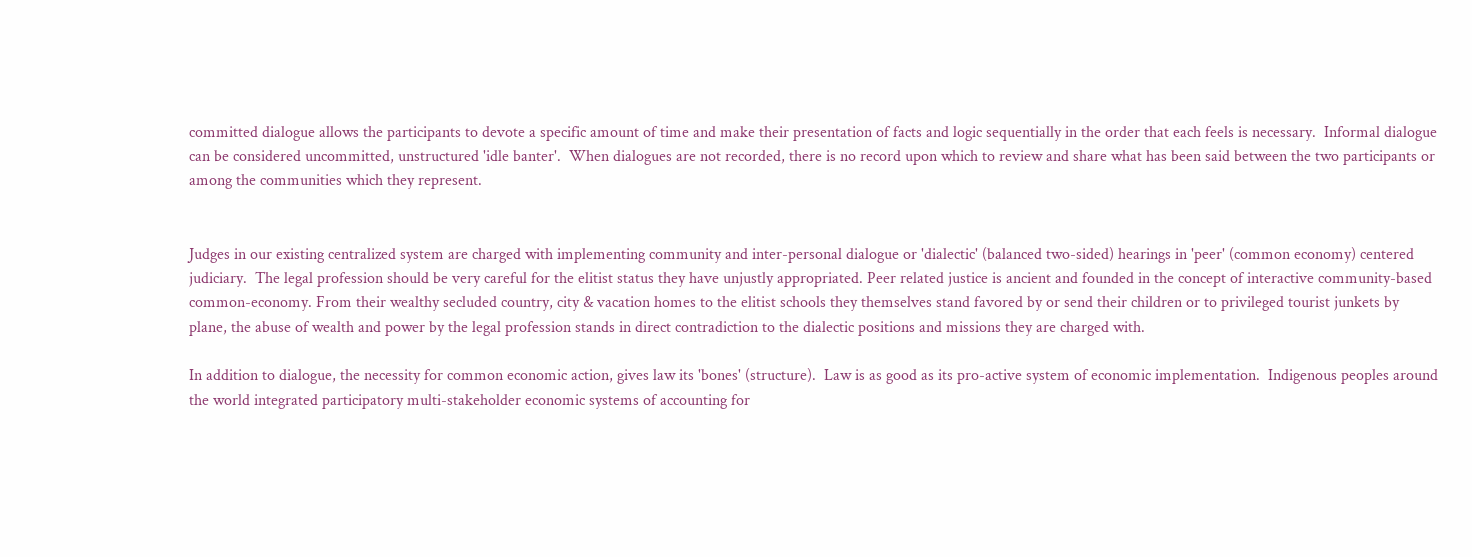committed dialogue allows the participants to devote a specific amount of time and make their presentation of facts and logic sequentially in the order that each feels is necessary.  Informal dialogue can be considered uncommitted, unstructured 'idle banter'.  When dialogues are not recorded, there is no record upon which to review and share what has been said between the two participants or among the communities which they represent.


Judges in our existing centralized system are charged with implementing community and inter-personal dialogue or 'dialectic' (balanced two-sided) hearings in 'peer' (common economy) centered judiciary.  The legal profession should be very careful for the elitist status they have unjustly appropriated. Peer related justice is ancient and founded in the concept of interactive community-based common-economy. From their wealthy secluded country, city & vacation homes to the elitist schools they themselves stand favored by or send their children or to privileged tourist junkets by plane, the abuse of wealth and power by the legal profession stands in direct contradiction to the dialectic positions and missions they are charged with.

In addition to dialogue, the necessity for common economic action, gives law its 'bones' (structure).  Law is as good as its pro-active system of economic implementation.  Indigenous peoples around the world integrated participatory multi-stakeholder economic systems of accounting for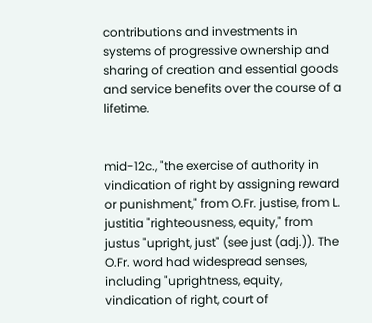contributions and investments in systems of progressive ownership and sharing of creation and essential goods and service benefits over the course of a lifetime.


mid-12c., "the exercise of authority in vindication of right by assigning reward or punishment," from O.Fr. justise, from L. justitia "righteousness, equity," from justus "upright, just" (see just (adj.)). The O.Fr. word had widespread senses, including "uprightness, equity, vindication of right, court of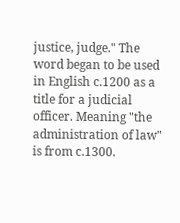justice, judge." The word began to be used in English c.1200 as a title for a judicial officer. Meaning "the administration of law" is from c.1300.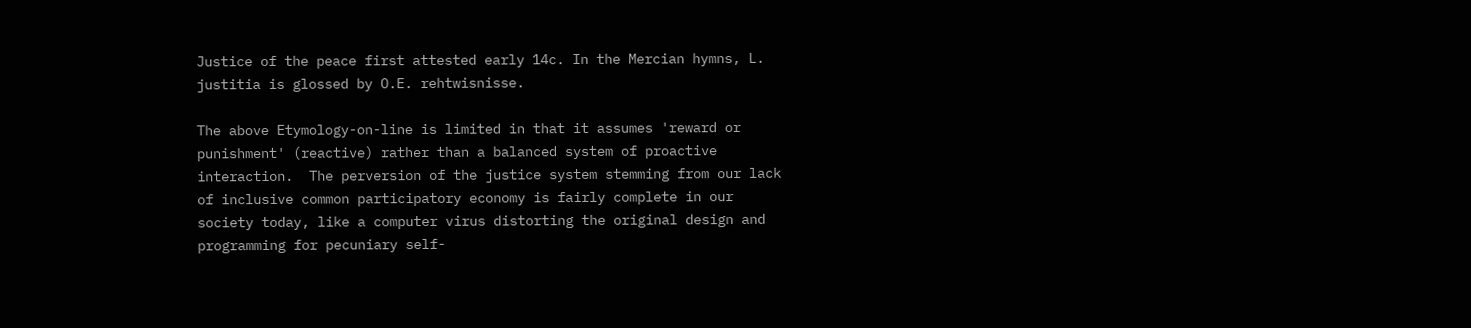Justice of the peace first attested early 14c. In the Mercian hymns, L. justitia is glossed by O.E. rehtwisnisse.

The above Etymology-on-line is limited in that it assumes 'reward or punishment' (reactive) rather than a balanced system of proactive interaction.  The perversion of the justice system stemming from our lack of inclusive common participatory economy is fairly complete in our society today, like a computer virus distorting the original design and programming for pecuniary self-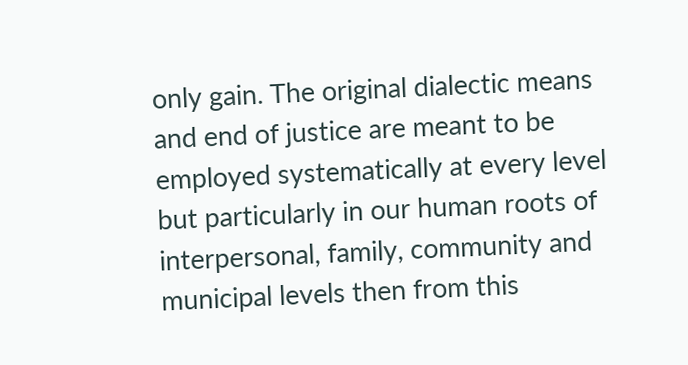only gain. The original dialectic means and end of justice are meant to be employed systematically at every level but particularly in our human roots of interpersonal, family, community and municipal levels then from this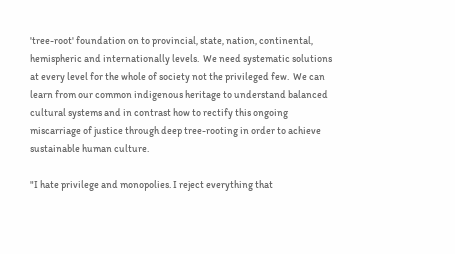'tree-root' foundation on to provincial, state, nation, continental, hemispheric and internationally levels.  We need systematic solutions at every level for the whole of society not the privileged few.  We can learn from our common indigenous heritage to understand balanced cultural systems and in contrast how to rectify this ongoing miscarriage of justice through deep tree-rooting in order to achieve sustainable human culture.

"I hate privilege and monopolies. I reject everything that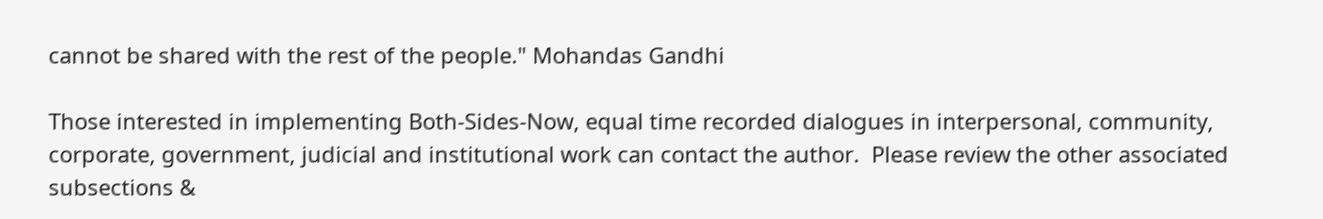cannot be shared with the rest of the people." Mohandas Gandhi

Those interested in implementing Both-Sides-Now, equal time recorded dialogues in interpersonal, community, corporate, government, judicial and institutional work can contact the author.  Please review the other associated subsections &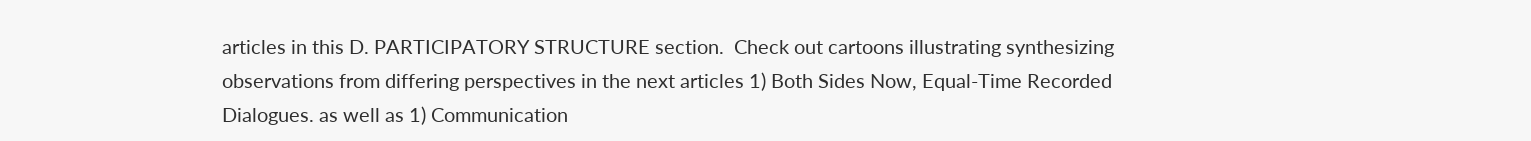articles in this D. PARTICIPATORY STRUCTURE section.  Check out cartoons illustrating synthesizing observations from differing perspectives in the next articles 1) Both Sides Now, Equal-Time Recorded Dialogues. as well as 1) Communication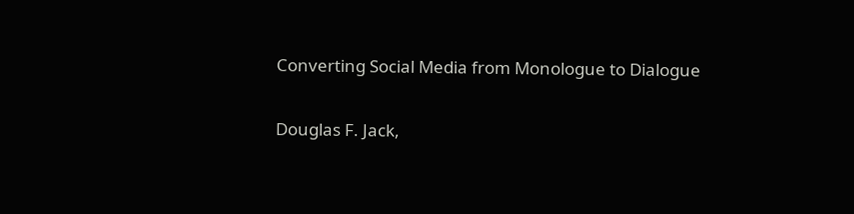Converting Social Media from Monologue to Dialogue

Douglas F. Jack,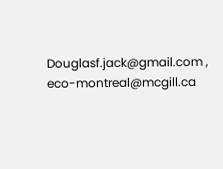Douglasf.jack@gmail.com , eco-montreal@mcgill.ca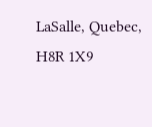LaSalle, Quebec, H8R 1X9